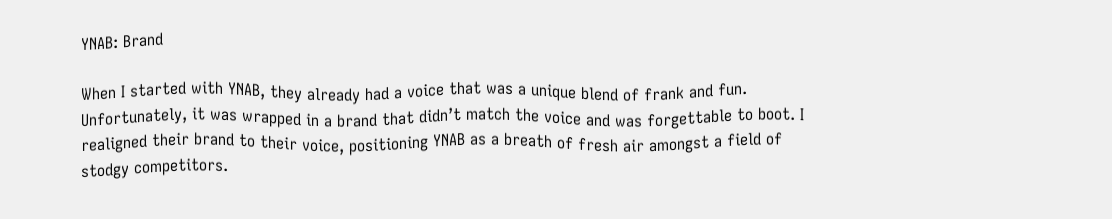YNAB: Brand

When I started with YNAB, they already had a voice that was a unique blend of frank and fun. Unfortunately, it was wrapped in a brand that didn’t match the voice and was forgettable to boot. I realigned their brand to their voice, positioning YNAB as a breath of fresh air amongst a field of stodgy competitors.